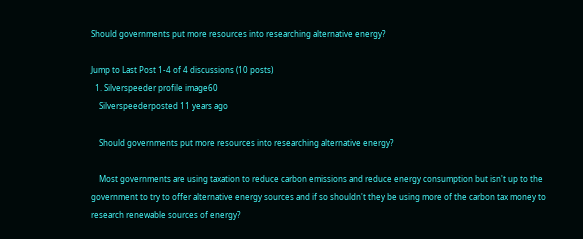Should governments put more resources into researching alternative energy?

Jump to Last Post 1-4 of 4 discussions (10 posts)
  1. Silverspeeder profile image60
    Silverspeederposted 11 years ago

    Should governments put more resources into researching alternative energy?

    Most governments are using taxation to reduce carbon emissions and reduce energy consumption but isn't up to the government to try to offer alternative energy sources and if so shouldn't they be using more of the carbon tax money to research renewable sources of energy?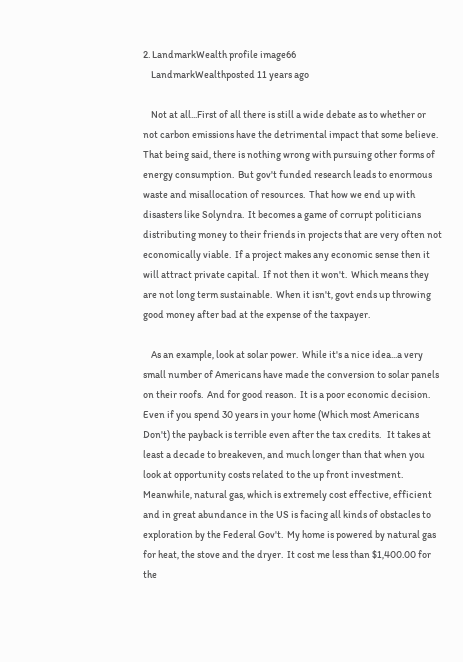2. LandmarkWealth profile image66
    LandmarkWealthposted 11 years ago

    Not at all...First of all there is still a wide debate as to whether or not carbon emissions have the detrimental impact that some believe.  That being said, there is nothing wrong with pursuing other forms of energy consumption.  But gov't funded research leads to enormous waste and misallocation of resources.  That how we end up with disasters like Solyndra.  It becomes a game of corrupt politicians distributing money to their friends in projects that are very often not economically viable.  If a project makes any economic sense then it will attract private capital.  If not then it won't.  Which means they are not long term sustainable.  When it isn't, govt ends up throwing good money after bad at the expense of the taxpayer.

    As an example, look at solar power.  While it's a nice idea...a very small number of Americans have made the conversion to solar panels on their roofs.  And for good reason.  It is a poor economic decision.  Even if you spend 30 years in your home (Which most Americans Don't) the payback is terrible even after the tax credits.   It takes at least a decade to breakeven, and much longer than that when you look at opportunity costs related to the up front investment. Meanwhile, natural gas, which is extremely cost effective, efficient and in great abundance in the US is facing all kinds of obstacles to exploration by the Federal Gov't.  My home is powered by natural gas for heat, the stove and the dryer.  It cost me less than $1,400.00 for the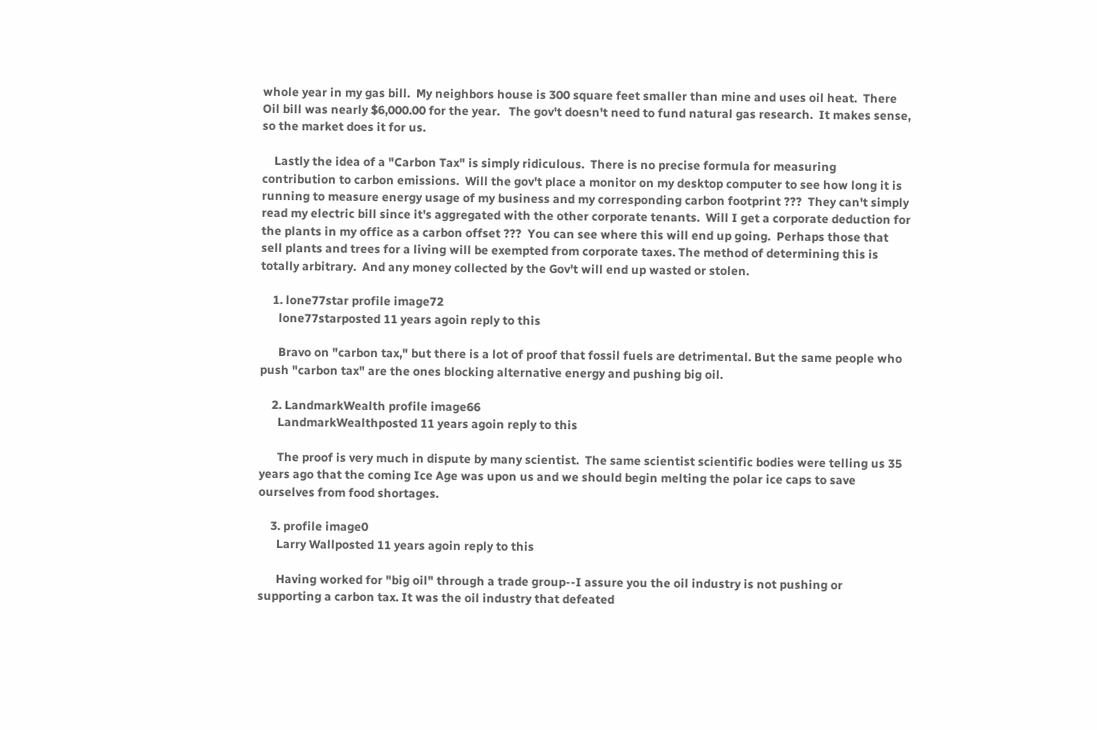whole year in my gas bill.  My neighbors house is 300 square feet smaller than mine and uses oil heat.  There Oil bill was nearly $6,000.00 for the year.   The gov't doesn't need to fund natural gas research.  It makes sense, so the market does it for us.

    Lastly the idea of a "Carbon Tax" is simply ridiculous.  There is no precise formula for measuring contribution to carbon emissions.  Will the gov't place a monitor on my desktop computer to see how long it is running to measure energy usage of my business and my corresponding carbon footprint ???  They can't simply read my electric bill since it's aggregated with the other corporate tenants.  Will I get a corporate deduction for the plants in my office as a carbon offset ???  You can see where this will end up going.  Perhaps those that sell plants and trees for a living will be exempted from corporate taxes. The method of determining this is totally arbitrary.  And any money collected by the Gov't will end up wasted or stolen.

    1. lone77star profile image72
      lone77starposted 11 years agoin reply to this

      Bravo on "carbon tax," but there is a lot of proof that fossil fuels are detrimental. But the same people who push "carbon tax" are the ones blocking alternative energy and pushing big oil.

    2. LandmarkWealth profile image66
      LandmarkWealthposted 11 years agoin reply to this

      The proof is very much in dispute by many scientist.  The same scientist scientific bodies were telling us 35 years ago that the coming Ice Age was upon us and we should begin melting the polar ice caps to save ourselves from food shortages.

    3. profile image0
      Larry Wallposted 11 years agoin reply to this

      Having worked for "big oil" through a trade group--I assure you the oil industry is not pushing or supporting a carbon tax. It was the oil industry that defeated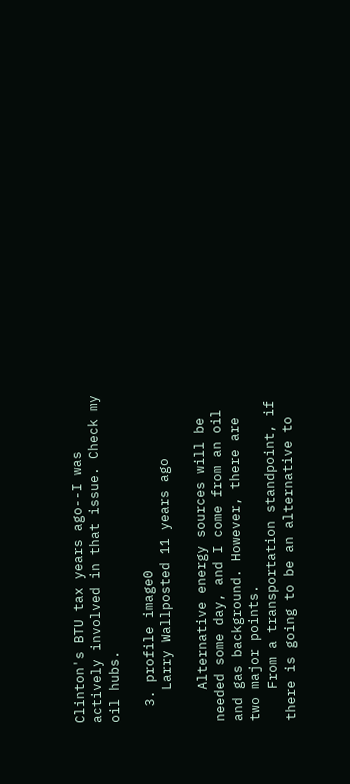Clinton's BTU tax years ago--I was actively involved in that issue. Check my oil hubs.

  3. profile image0
    Larry Wallposted 11 years ago

    Alternative energy sources will be needed some day, and I come from an oil and gas background. However, there are two major points.
    From a transportation standpoint, if there is going to be an alternative to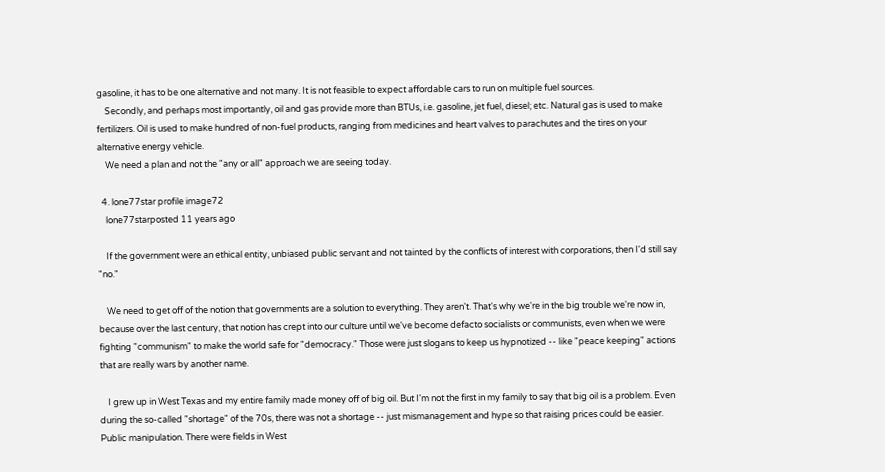gasoline, it has to be one alternative and not many. It is not feasible to expect affordable cars to run on multiple fuel sources.
    Secondly, and perhaps most importantly, oil and gas provide more than BTUs, i.e. gasoline, jet fuel, diesel; etc. Natural gas is used to make fertilizers. Oil is used to make hundred of non-fuel products, ranging from medicines and heart valves to parachutes and the tires on your alternative energy vehicle.
    We need a plan and not the "any or all" approach we are seeing today.

  4. lone77star profile image72
    lone77starposted 11 years ago

    If the government were an ethical entity, unbiased public servant and not tainted by the conflicts of interest with corporations, then I'd still say "no."

    We need to get off of the notion that governments are a solution to everything. They aren't. That's why we're in the big trouble we're now in, because over the last century, that notion has crept into our culture until we've become defacto socialists or communists, even when we were fighting "communism" to make the world safe for "democracy." Those were just slogans to keep us hypnotized -- like "peace keeping" actions that are really wars by another name.

    I grew up in West Texas and my entire family made money off of big oil. But I'm not the first in my family to say that big oil is a problem. Even during the so-called "shortage" of the 70s, there was not a shortage -- just mismanagement and hype so that raising prices could be easier. Public manipulation. There were fields in West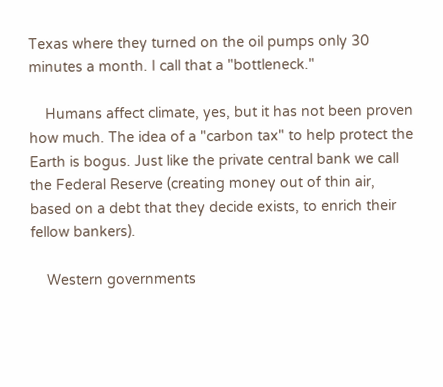Texas where they turned on the oil pumps only 30 minutes a month. I call that a "bottleneck."

    Humans affect climate, yes, but it has not been proven how much. The idea of a "carbon tax" to help protect the Earth is bogus. Just like the private central bank we call the Federal Reserve (creating money out of thin air, based on a debt that they decide exists, to enrich their fellow bankers).

    Western governments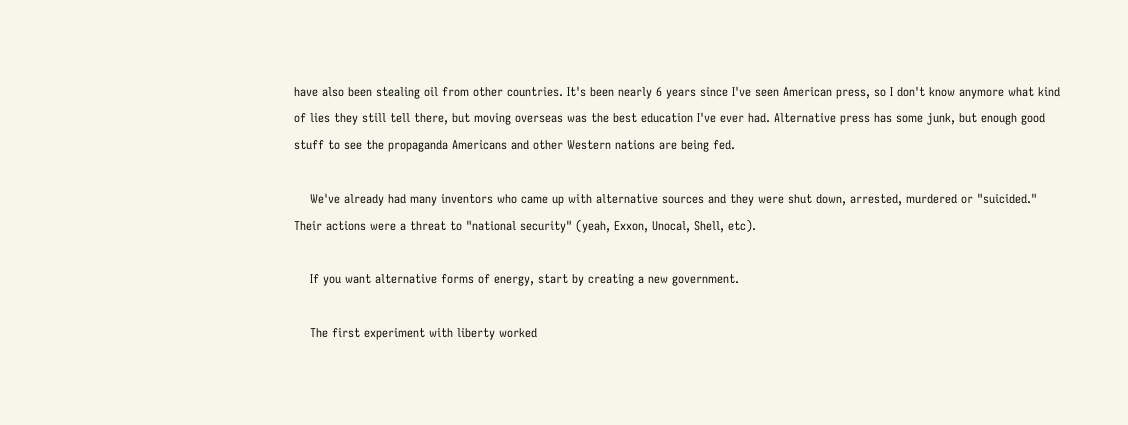have also been stealing oil from other countries. It's been nearly 6 years since I've seen American press, so I don't know anymore what kind of lies they still tell there, but moving overseas was the best education I've ever had. Alternative press has some junk, but enough good stuff to see the propaganda Americans and other Western nations are being fed.

    We've already had many inventors who came up with alternative sources and they were shut down, arrested, murdered or "suicided." Their actions were a threat to "national security" (yeah, Exxon, Unocal, Shell, etc).

    If you want alternative forms of energy, start by creating a new government.

    The first experiment with liberty worked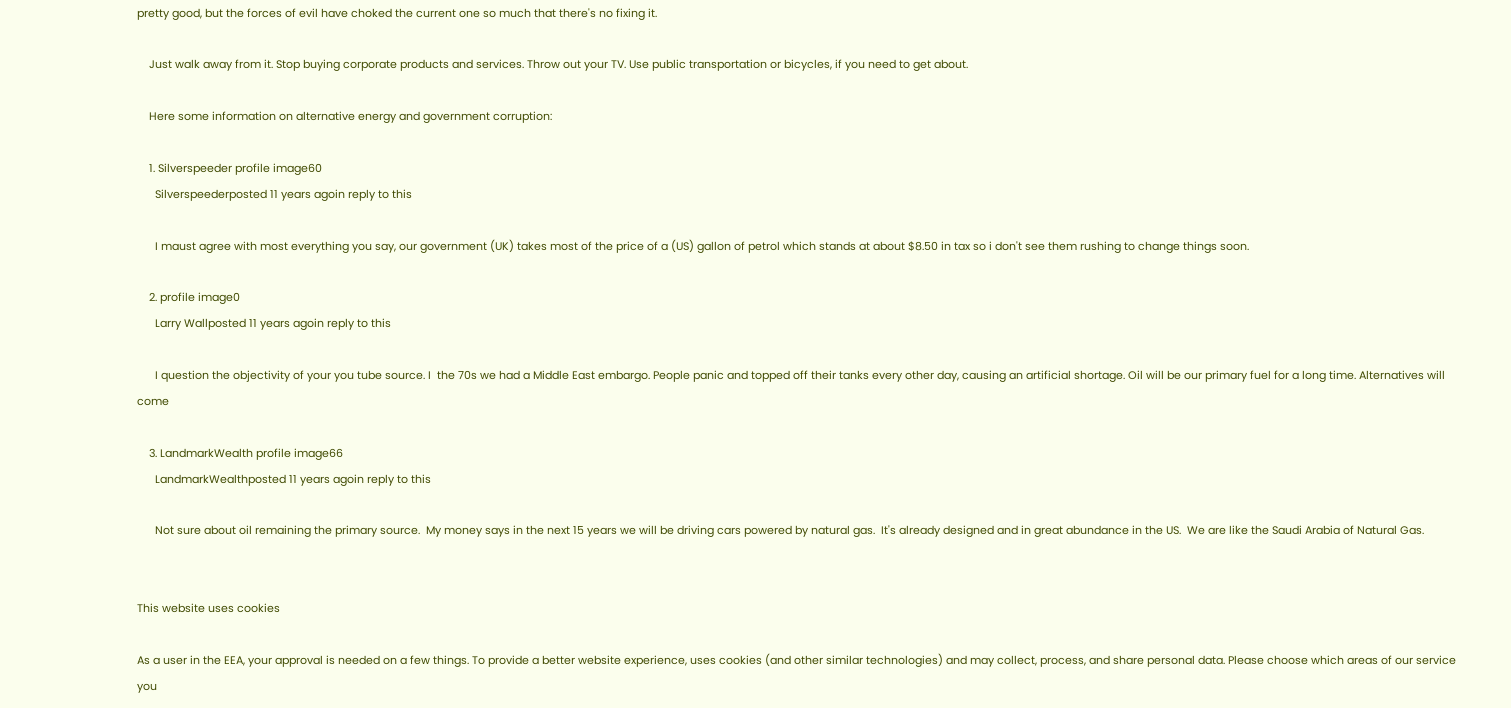pretty good, but the forces of evil have choked the current one so much that there's no fixing it.

    Just walk away from it. Stop buying corporate products and services. Throw out your TV. Use public transportation or bicycles, if you need to get about.

    Here some information on alternative energy and government corruption:

    1. Silverspeeder profile image60
      Silverspeederposted 11 years agoin reply to this

      I maust agree with most everything you say, our government (UK) takes most of the price of a (US) gallon of petrol which stands at about $8.50 in tax so i don't see them rushing to change things soon.

    2. profile image0
      Larry Wallposted 11 years agoin reply to this

      I question the objectivity of your you tube source. I  the 70s we had a Middle East embargo. People panic and topped off their tanks every other day, causing an artificial shortage. Oil will be our primary fuel for a long time. Alternatives will come

    3. LandmarkWealth profile image66
      LandmarkWealthposted 11 years agoin reply to this

      Not sure about oil remaining the primary source.  My money says in the next 15 years we will be driving cars powered by natural gas.  It's already designed and in great abundance in the US.  We are like the Saudi Arabia of Natural Gas.


This website uses cookies

As a user in the EEA, your approval is needed on a few things. To provide a better website experience, uses cookies (and other similar technologies) and may collect, process, and share personal data. Please choose which areas of our service you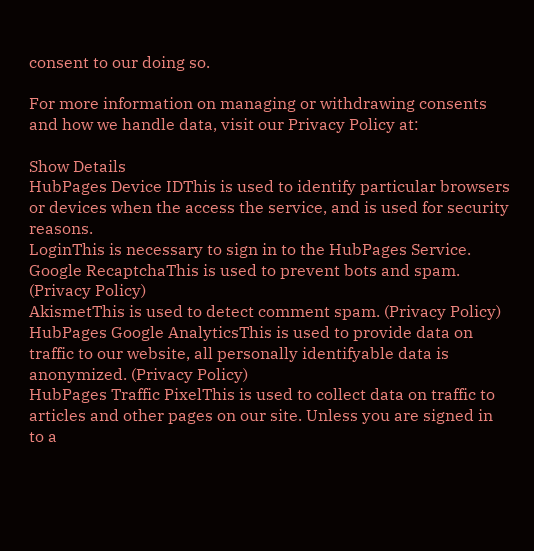consent to our doing so.

For more information on managing or withdrawing consents and how we handle data, visit our Privacy Policy at:

Show Details
HubPages Device IDThis is used to identify particular browsers or devices when the access the service, and is used for security reasons.
LoginThis is necessary to sign in to the HubPages Service.
Google RecaptchaThis is used to prevent bots and spam. (Privacy Policy)
AkismetThis is used to detect comment spam. (Privacy Policy)
HubPages Google AnalyticsThis is used to provide data on traffic to our website, all personally identifyable data is anonymized. (Privacy Policy)
HubPages Traffic PixelThis is used to collect data on traffic to articles and other pages on our site. Unless you are signed in to a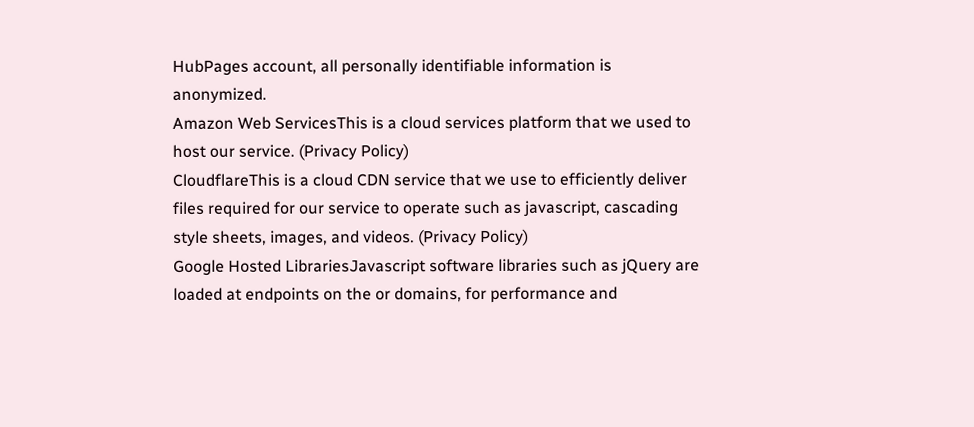HubPages account, all personally identifiable information is anonymized.
Amazon Web ServicesThis is a cloud services platform that we used to host our service. (Privacy Policy)
CloudflareThis is a cloud CDN service that we use to efficiently deliver files required for our service to operate such as javascript, cascading style sheets, images, and videos. (Privacy Policy)
Google Hosted LibrariesJavascript software libraries such as jQuery are loaded at endpoints on the or domains, for performance and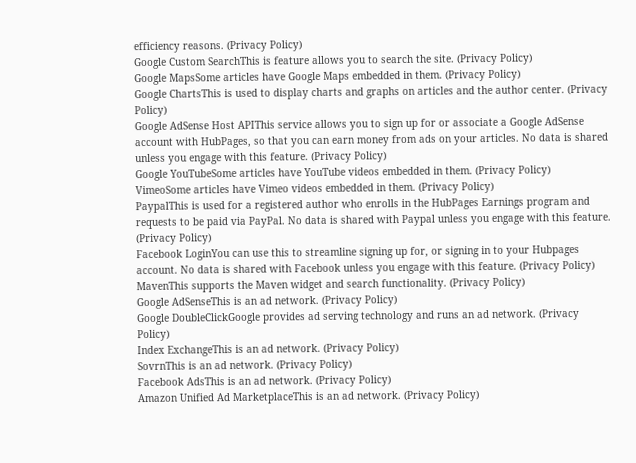efficiency reasons. (Privacy Policy)
Google Custom SearchThis is feature allows you to search the site. (Privacy Policy)
Google MapsSome articles have Google Maps embedded in them. (Privacy Policy)
Google ChartsThis is used to display charts and graphs on articles and the author center. (Privacy Policy)
Google AdSense Host APIThis service allows you to sign up for or associate a Google AdSense account with HubPages, so that you can earn money from ads on your articles. No data is shared unless you engage with this feature. (Privacy Policy)
Google YouTubeSome articles have YouTube videos embedded in them. (Privacy Policy)
VimeoSome articles have Vimeo videos embedded in them. (Privacy Policy)
PaypalThis is used for a registered author who enrolls in the HubPages Earnings program and requests to be paid via PayPal. No data is shared with Paypal unless you engage with this feature. (Privacy Policy)
Facebook LoginYou can use this to streamline signing up for, or signing in to your Hubpages account. No data is shared with Facebook unless you engage with this feature. (Privacy Policy)
MavenThis supports the Maven widget and search functionality. (Privacy Policy)
Google AdSenseThis is an ad network. (Privacy Policy)
Google DoubleClickGoogle provides ad serving technology and runs an ad network. (Privacy Policy)
Index ExchangeThis is an ad network. (Privacy Policy)
SovrnThis is an ad network. (Privacy Policy)
Facebook AdsThis is an ad network. (Privacy Policy)
Amazon Unified Ad MarketplaceThis is an ad network. (Privacy Policy)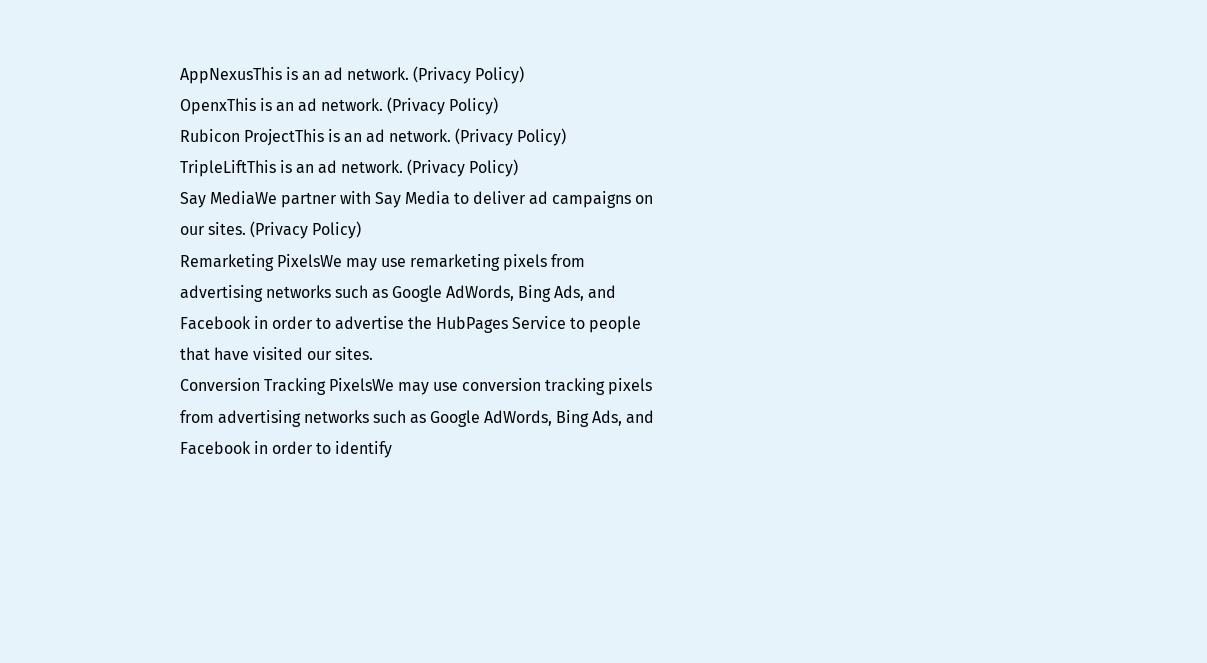AppNexusThis is an ad network. (Privacy Policy)
OpenxThis is an ad network. (Privacy Policy)
Rubicon ProjectThis is an ad network. (Privacy Policy)
TripleLiftThis is an ad network. (Privacy Policy)
Say MediaWe partner with Say Media to deliver ad campaigns on our sites. (Privacy Policy)
Remarketing PixelsWe may use remarketing pixels from advertising networks such as Google AdWords, Bing Ads, and Facebook in order to advertise the HubPages Service to people that have visited our sites.
Conversion Tracking PixelsWe may use conversion tracking pixels from advertising networks such as Google AdWords, Bing Ads, and Facebook in order to identify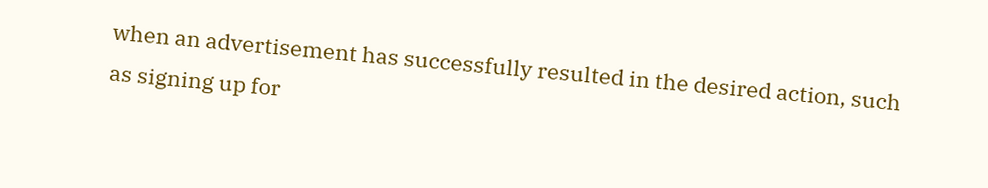when an advertisement has successfully resulted in the desired action, such as signing up for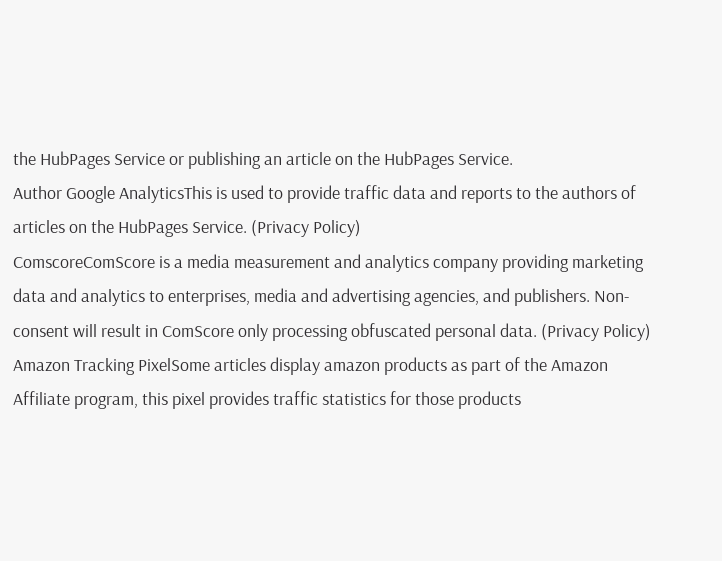the HubPages Service or publishing an article on the HubPages Service.
Author Google AnalyticsThis is used to provide traffic data and reports to the authors of articles on the HubPages Service. (Privacy Policy)
ComscoreComScore is a media measurement and analytics company providing marketing data and analytics to enterprises, media and advertising agencies, and publishers. Non-consent will result in ComScore only processing obfuscated personal data. (Privacy Policy)
Amazon Tracking PixelSome articles display amazon products as part of the Amazon Affiliate program, this pixel provides traffic statistics for those products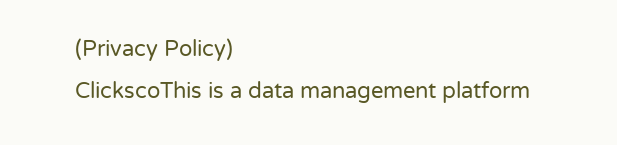(Privacy Policy)
ClickscoThis is a data management platform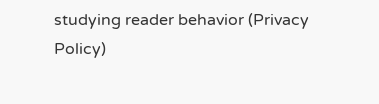studying reader behavior (Privacy Policy)